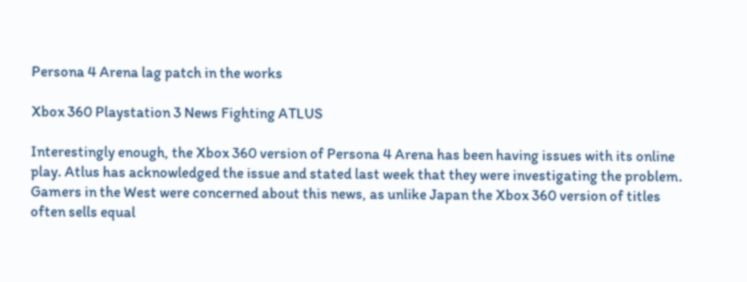Persona 4 Arena lag patch in the works

Xbox 360 Playstation 3 News Fighting ATLUS

Interestingly enough, the Xbox 360 version of Persona 4 Arena has been having issues with its online play. Atlus has acknowledged the issue and stated last week that they were investigating the problem. Gamers in the West were concerned about this news, as unlike Japan the Xbox 360 version of titles often sells equal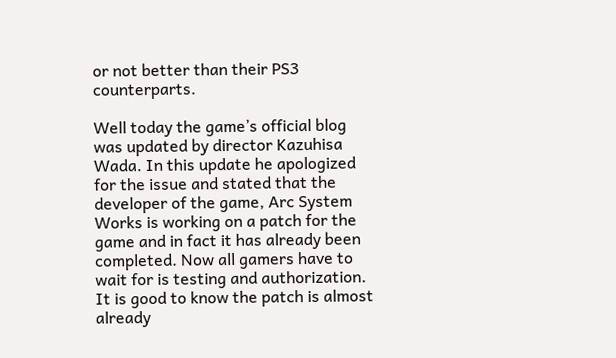or not better than their PS3 counterparts.

Well today the game’s official blog was updated by director Kazuhisa Wada. In this update he apologized for the issue and stated that the developer of the game, Arc System Works is working on a patch for the game and in fact it has already been completed. Now all gamers have to wait for is testing and authorization. It is good to know the patch is almost already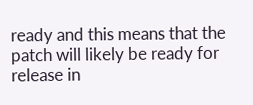ready and this means that the patch will likely be ready for release in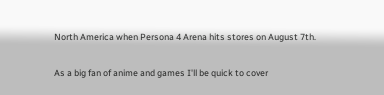North America when Persona 4 Arena hits stores on August 7th.

As a big fan of anime and games I'll be quick to cover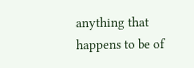anything that happens to be of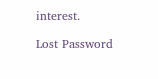interest.

Lost Password